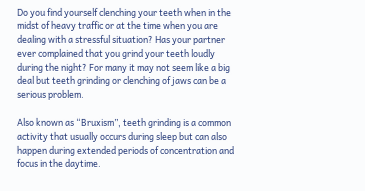Do you find yourself clenching your teeth when in the midst of heavy traffic or at the time when you are dealing with a stressful situation? Has your partner ever complained that you grind your teeth loudly during the night? For many it may not seem like a big deal but teeth grinding or clenching of jaws can be a serious problem.

Also known as “Bruxism”, teeth grinding is a common activity that usually occurs during sleep but can also happen during extended periods of concentration and focus in the daytime.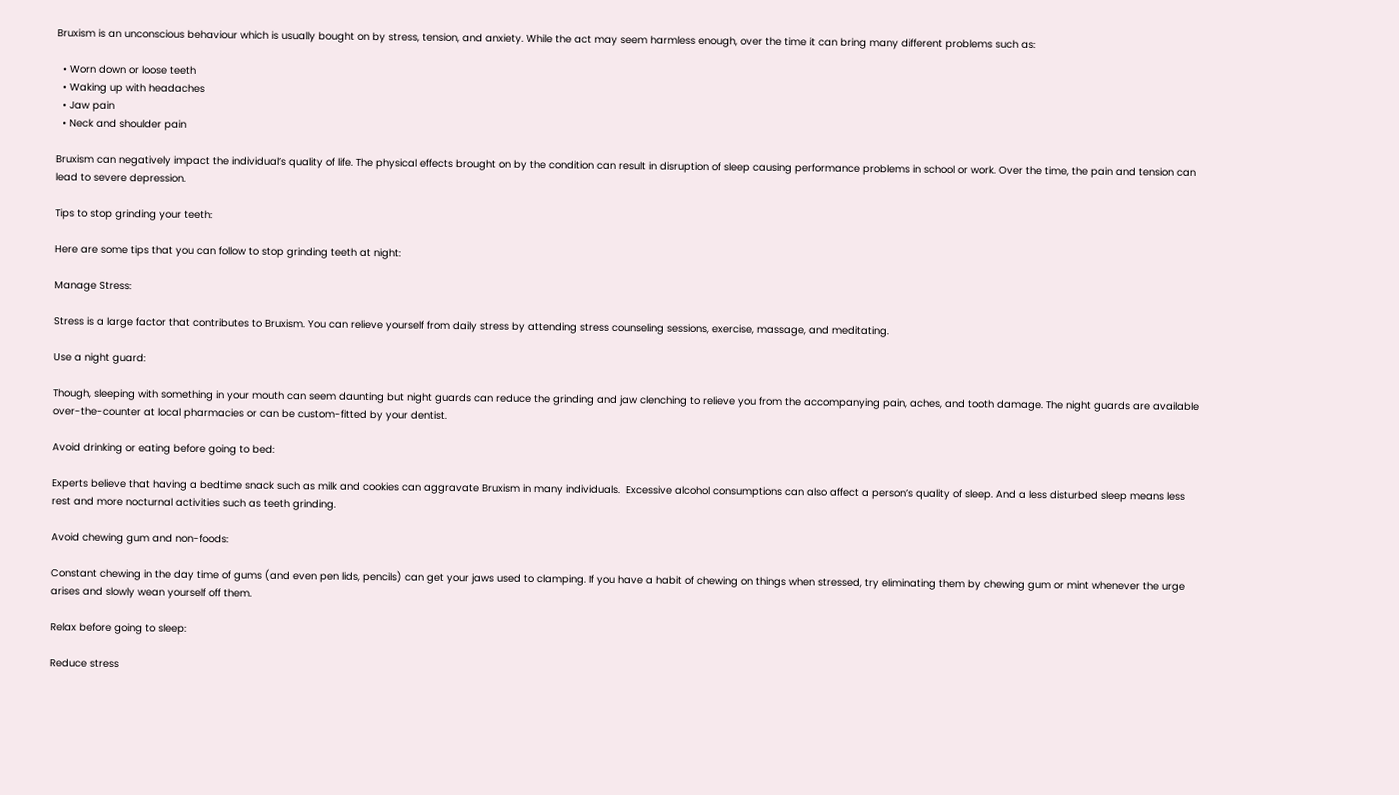Bruxism is an unconscious behaviour which is usually bought on by stress, tension, and anxiety. While the act may seem harmless enough, over the time it can bring many different problems such as:

  • Worn down or loose teeth
  • Waking up with headaches
  • Jaw pain
  • Neck and shoulder pain

Bruxism can negatively impact the individual’s quality of life. The physical effects brought on by the condition can result in disruption of sleep causing performance problems in school or work. Over the time, the pain and tension can lead to severe depression.

Tips to stop grinding your teeth:

Here are some tips that you can follow to stop grinding teeth at night:

Manage Stress:

Stress is a large factor that contributes to Bruxism. You can relieve yourself from daily stress by attending stress counseling sessions, exercise, massage, and meditating.

Use a night guard:

Though, sleeping with something in your mouth can seem daunting but night guards can reduce the grinding and jaw clenching to relieve you from the accompanying pain, aches, and tooth damage. The night guards are available over-the-counter at local pharmacies or can be custom-fitted by your dentist.

Avoid drinking or eating before going to bed:

Experts believe that having a bedtime snack such as milk and cookies can aggravate Bruxism in many individuals.  Excessive alcohol consumptions can also affect a person’s quality of sleep. And a less disturbed sleep means less rest and more nocturnal activities such as teeth grinding.

Avoid chewing gum and non-foods:

Constant chewing in the day time of gums (and even pen lids, pencils) can get your jaws used to clamping. If you have a habit of chewing on things when stressed, try eliminating them by chewing gum or mint whenever the urge arises and slowly wean yourself off them.

Relax before going to sleep:

Reduce stress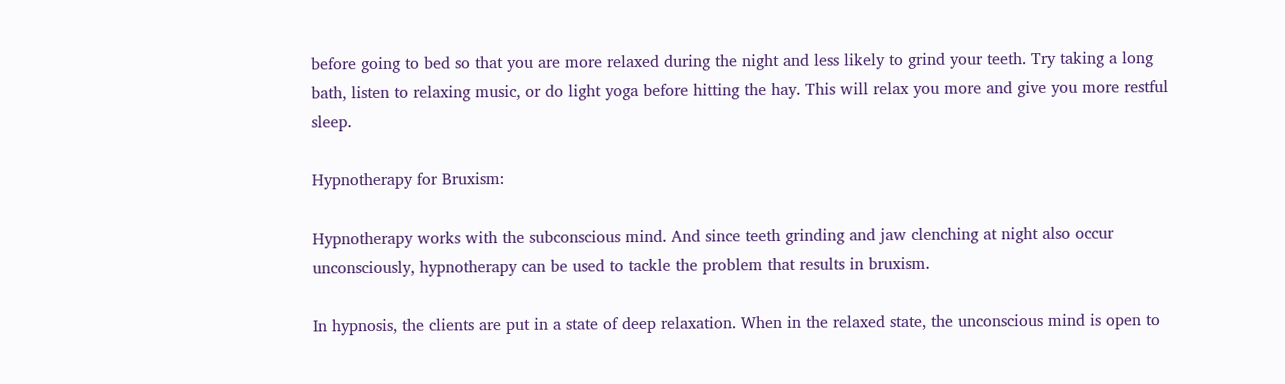before going to bed so that you are more relaxed during the night and less likely to grind your teeth. Try taking a long bath, listen to relaxing music, or do light yoga before hitting the hay. This will relax you more and give you more restful sleep.

Hypnotherapy for Bruxism:

Hypnotherapy works with the subconscious mind. And since teeth grinding and jaw clenching at night also occur unconsciously, hypnotherapy can be used to tackle the problem that results in bruxism.

In hypnosis, the clients are put in a state of deep relaxation. When in the relaxed state, the unconscious mind is open to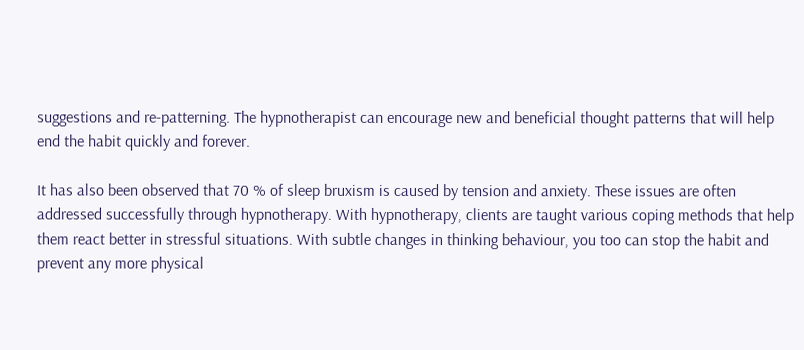suggestions and re-patterning. The hypnotherapist can encourage new and beneficial thought patterns that will help end the habit quickly and forever.

It has also been observed that 70 % of sleep bruxism is caused by tension and anxiety. These issues are often addressed successfully through hypnotherapy. With hypnotherapy, clients are taught various coping methods that help them react better in stressful situations. With subtle changes in thinking behaviour, you too can stop the habit and prevent any more physical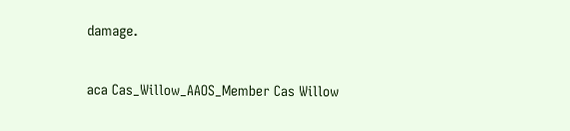damage.

aca Cas_Willow_AAOS_Member Cas Willow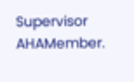Supervisor AHAMember.